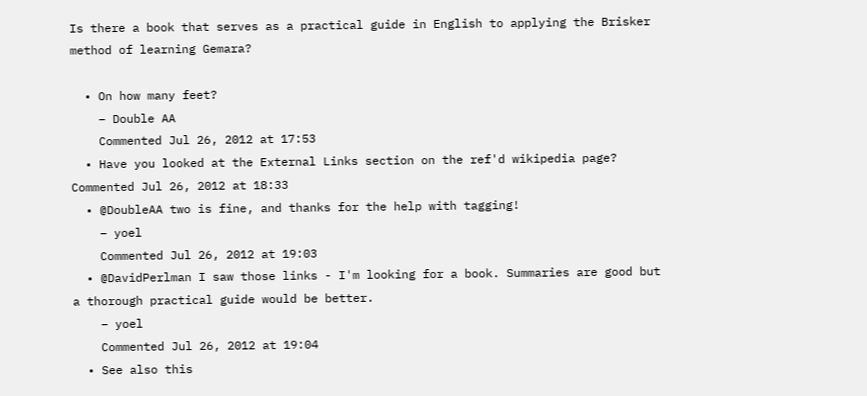Is there a book that serves as a practical guide in English to applying the Brisker method of learning Gemara?

  • On how many feet?
    – Double AA
    Commented Jul 26, 2012 at 17:53
  • Have you looked at the External Links section on the ref'd wikipedia page? Commented Jul 26, 2012 at 18:33
  • @DoubleAA two is fine, and thanks for the help with tagging!
    – yoel
    Commented Jul 26, 2012 at 19:03
  • @DavidPerlman I saw those links - I'm looking for a book. Summaries are good but a thorough practical guide would be better.
    – yoel
    Commented Jul 26, 2012 at 19:04
  • See also this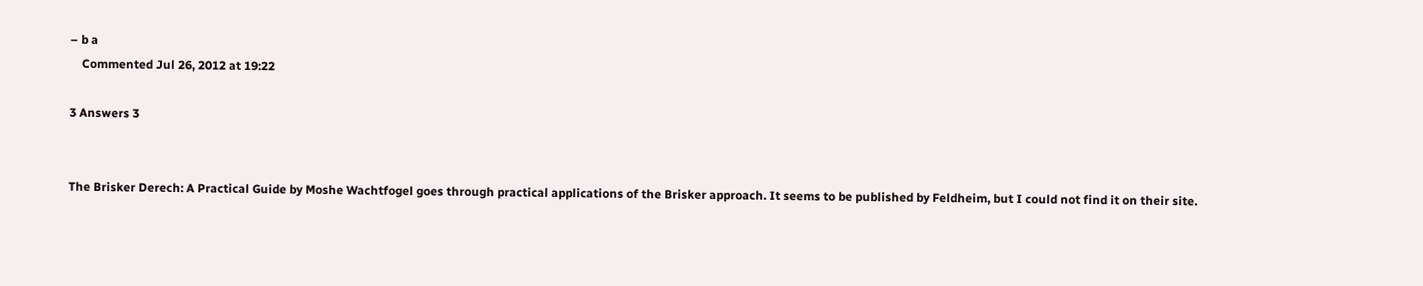– b a
    Commented Jul 26, 2012 at 19:22

3 Answers 3


The Brisker Derech: A Practical Guide by Moshe Wachtfogel goes through practical applications of the Brisker approach. It seems to be published by Feldheim, but I could not find it on their site.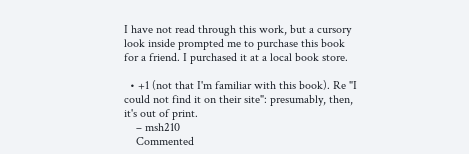I have not read through this work, but a cursory look inside prompted me to purchase this book for a friend. I purchased it at a local book store.

  • +1 (not that I'm familiar with this book). Re "I could not find it on their site": presumably, then, it's out of print.
    – msh210
    Commented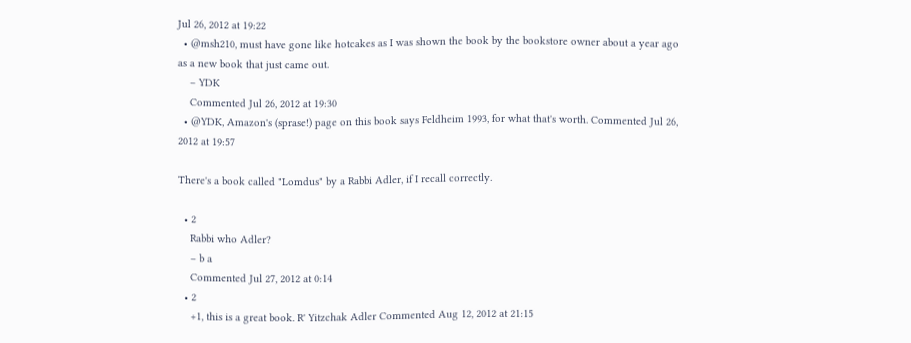Jul 26, 2012 at 19:22
  • @msh210, must have gone like hotcakes as I was shown the book by the bookstore owner about a year ago as a new book that just came out.
    – YDK
    Commented Jul 26, 2012 at 19:30
  • @YDK, Amazon's (sprase!) page on this book says Feldheim 1993, for what that's worth. Commented Jul 26, 2012 at 19:57

There's a book called "Lomdus" by a Rabbi Adler, if I recall correctly.

  • 2
    Rabbi who Adler?
    – b a
    Commented Jul 27, 2012 at 0:14
  • 2
    +1, this is a great book. R' Yitzchak Adler Commented Aug 12, 2012 at 21:15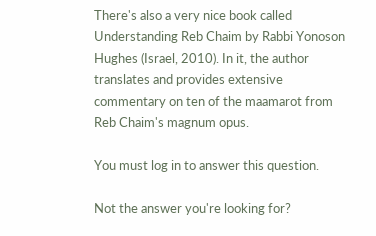There's also a very nice book called Understanding Reb Chaim by Rabbi Yonoson Hughes (Israel, 2010). In it, the author translates and provides extensive commentary on ten of the maamarot from Reb Chaim's magnum opus.

You must log in to answer this question.

Not the answer you're looking for?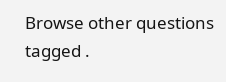Browse other questions tagged .